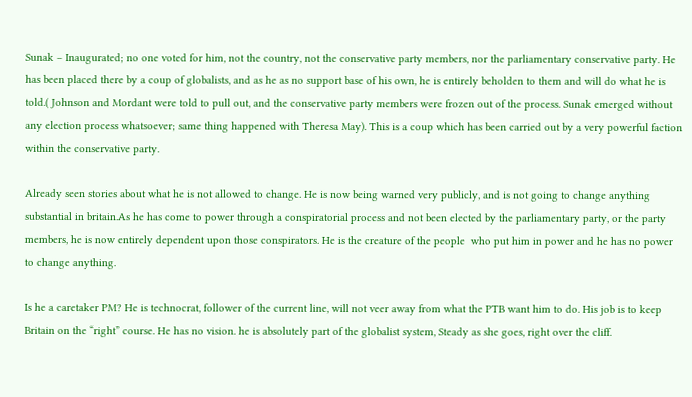Sunak – Inaugurated; no one voted for him, not the country, not the conservative party members, nor the parliamentary conservative party. He has been placed there by a coup of globalists, and as he as no support base of his own, he is entirely beholden to them and will do what he is told.( Johnson and Mordant were told to pull out, and the conservative party members were frozen out of the process. Sunak emerged without any election process whatsoever; same thing happened with Theresa May). This is a coup which has been carried out by a very powerful faction within the conservative party.

Already seen stories about what he is not allowed to change. He is now being warned very publicly, and is not going to change anything substantial in britain.As he has come to power through a conspiratorial process and not been elected by the parliamentary party, or the party members, he is now entirely dependent upon those conspirators. He is the creature of the people  who put him in power and he has no power to change anything.

Is he a caretaker PM? He is technocrat, follower of the current line, will not veer away from what the PTB want him to do. His job is to keep Britain on the “right” course. He has no vision. he is absolutely part of the globalist system, Steady as she goes, right over the cliff.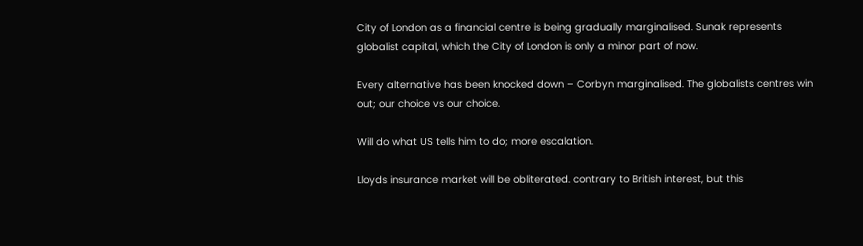City of London as a financial centre is being gradually marginalised. Sunak represents globalist capital, which the City of London is only a minor part of now.

Every alternative has been knocked down – Corbyn marginalised. The globalists centres win out; our choice vs our choice.

Will do what US tells him to do; more escalation.

Lloyds insurance market will be obliterated. contrary to British interest, but this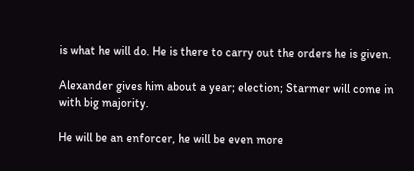is what he will do. He is there to carry out the orders he is given.

Alexander gives him about a year; election; Starmer will come in with big majority.

He will be an enforcer, he will be even more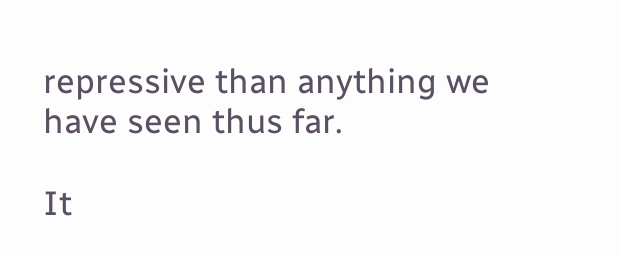repressive than anything we have seen thus far.

It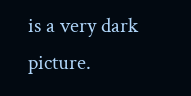is a very dark picture.